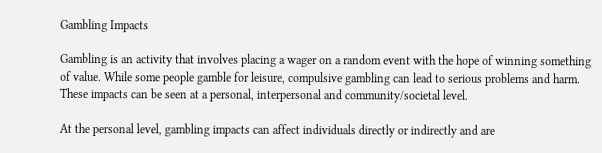Gambling Impacts

Gambling is an activity that involves placing a wager on a random event with the hope of winning something of value. While some people gamble for leisure, compulsive gambling can lead to serious problems and harm. These impacts can be seen at a personal, interpersonal and community/societal level.

At the personal level, gambling impacts can affect individuals directly or indirectly and are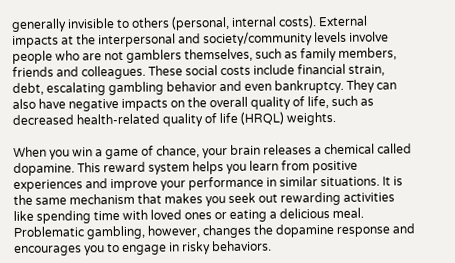generally invisible to others (personal, internal costs). External impacts at the interpersonal and society/community levels involve people who are not gamblers themselves, such as family members, friends and colleagues. These social costs include financial strain, debt, escalating gambling behavior and even bankruptcy. They can also have negative impacts on the overall quality of life, such as decreased health-related quality of life (HRQL) weights.

When you win a game of chance, your brain releases a chemical called dopamine. This reward system helps you learn from positive experiences and improve your performance in similar situations. It is the same mechanism that makes you seek out rewarding activities like spending time with loved ones or eating a delicious meal. Problematic gambling, however, changes the dopamine response and encourages you to engage in risky behaviors.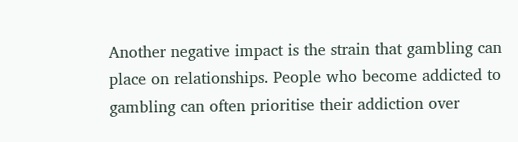Another negative impact is the strain that gambling can place on relationships. People who become addicted to gambling can often prioritise their addiction over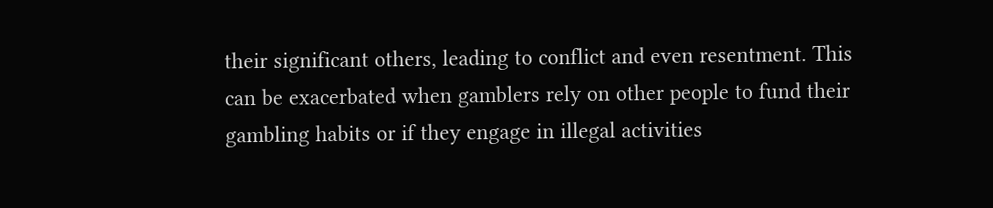their significant others, leading to conflict and even resentment. This can be exacerbated when gamblers rely on other people to fund their gambling habits or if they engage in illegal activities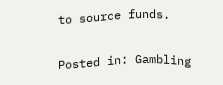to source funds.

Posted in: Gambling